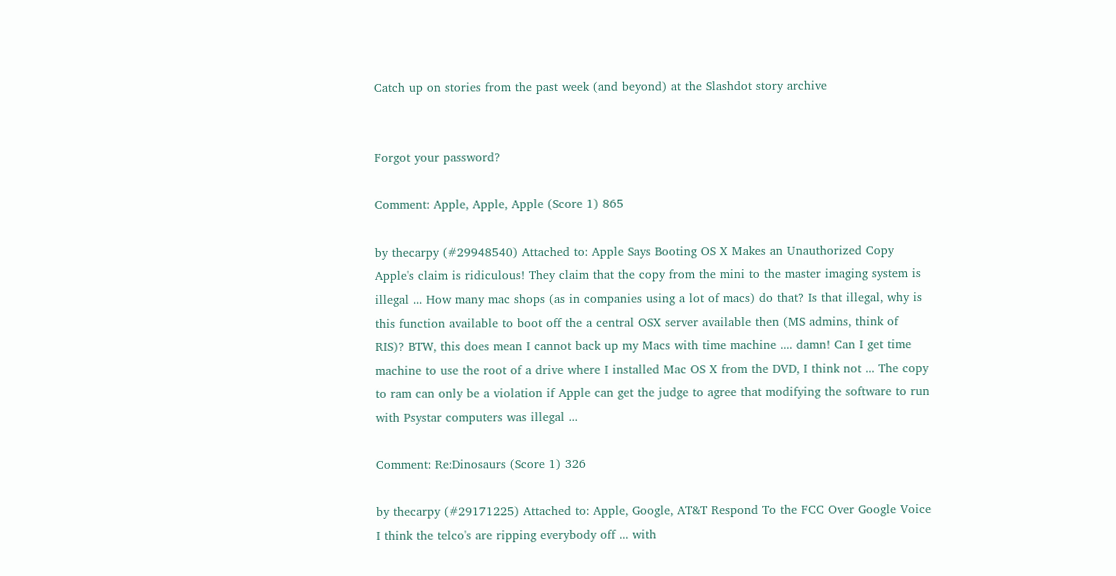Catch up on stories from the past week (and beyond) at the Slashdot story archive


Forgot your password?

Comment: Apple, Apple, Apple (Score 1) 865

by thecarpy (#29948540) Attached to: Apple Says Booting OS X Makes an Unauthorized Copy
Apple's claim is ridiculous! They claim that the copy from the mini to the master imaging system is illegal ... How many mac shops (as in companies using a lot of macs) do that? Is that illegal, why is this function available to boot off the a central OSX server available then (MS admins, think of RIS)? BTW, this does mean I cannot back up my Macs with time machine .... damn! Can I get time machine to use the root of a drive where I installed Mac OS X from the DVD, I think not ... The copy to ram can only be a violation if Apple can get the judge to agree that modifying the software to run with Psystar computers was illegal ...

Comment: Re:Dinosaurs (Score 1) 326

by thecarpy (#29171225) Attached to: Apple, Google, AT&T Respond To the FCC Over Google Voice
I think the telco's are ripping everybody off ... with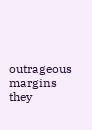outrageous margins they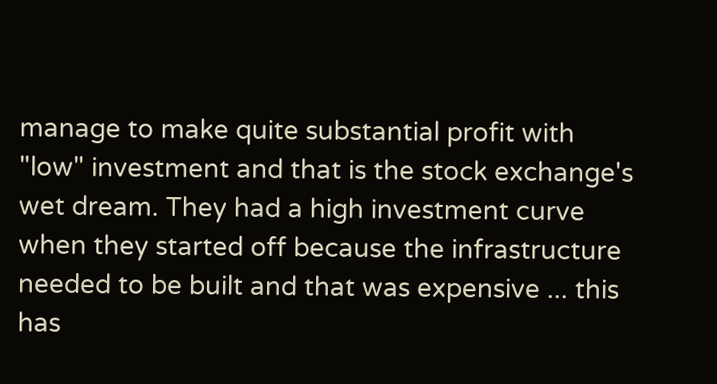manage to make quite substantial profit with "low" investment and that is the stock exchange's wet dream. They had a high investment curve when they started off because the infrastructure needed to be built and that was expensive ... this has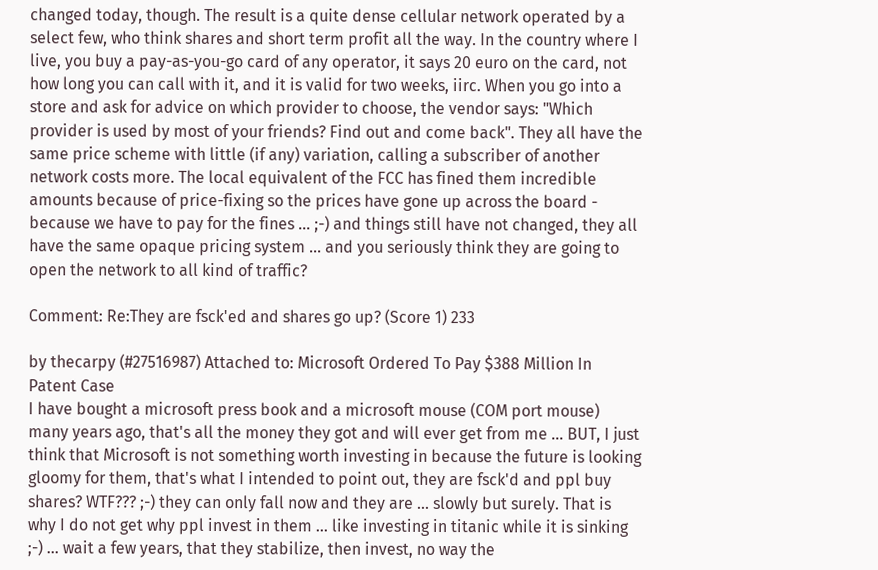changed today, though. The result is a quite dense cellular network operated by a select few, who think shares and short term profit all the way. In the country where I live, you buy a pay-as-you-go card of any operator, it says 20 euro on the card, not how long you can call with it, and it is valid for two weeks, iirc. When you go into a store and ask for advice on which provider to choose, the vendor says: "Which provider is used by most of your friends? Find out and come back". They all have the same price scheme with little (if any) variation, calling a subscriber of another network costs more. The local equivalent of the FCC has fined them incredible amounts because of price-fixing so the prices have gone up across the board - because we have to pay for the fines ... ;-) and things still have not changed, they all have the same opaque pricing system ... and you seriously think they are going to open the network to all kind of traffic?

Comment: Re:They are fsck'ed and shares go up? (Score 1) 233

by thecarpy (#27516987) Attached to: Microsoft Ordered To Pay $388 Million In Patent Case
I have bought a microsoft press book and a microsoft mouse (COM port mouse) many years ago, that's all the money they got and will ever get from me ... BUT, I just think that Microsoft is not something worth investing in because the future is looking gloomy for them, that's what I intended to point out, they are fsck'd and ppl buy shares? WTF??? ;-) they can only fall now and they are ... slowly but surely. That is why I do not get why ppl invest in them ... like investing in titanic while it is sinking ;-) ... wait a few years, that they stabilize, then invest, no way the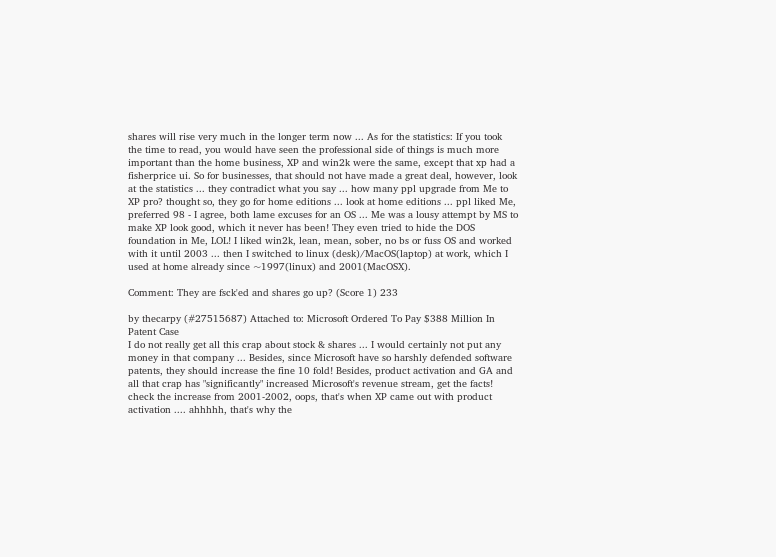shares will rise very much in the longer term now ... As for the statistics: If you took the time to read, you would have seen the professional side of things is much more important than the home business, XP and win2k were the same, except that xp had a fisherprice ui. So for businesses, that should not have made a great deal, however, look at the statistics ... they contradict what you say ... how many ppl upgrade from Me to XP pro? thought so, they go for home editions ... look at home editions ... ppl liked Me, preferred 98 - I agree, both lame excuses for an OS ... Me was a lousy attempt by MS to make XP look good, which it never has been! They even tried to hide the DOS foundation in Me, LOL! I liked win2k, lean, mean, sober, no bs or fuss OS and worked with it until 2003 ... then I switched to linux (desk)/MacOS(laptop) at work, which I used at home already since ~1997(linux) and 2001(MacOSX).

Comment: They are fsck'ed and shares go up? (Score 1) 233

by thecarpy (#27515687) Attached to: Microsoft Ordered To Pay $388 Million In Patent Case
I do not really get all this crap about stock & shares ... I would certainly not put any money in that company ... Besides, since Microsoft have so harshly defended software patents, they should increase the fine 10 fold! Besides, product activation and GA and all that crap has "significantly" increased Microsoft's revenue stream, get the facts! check the increase from 2001-2002, oops, that's when XP came out with product activation .... ahhhhh, that's why the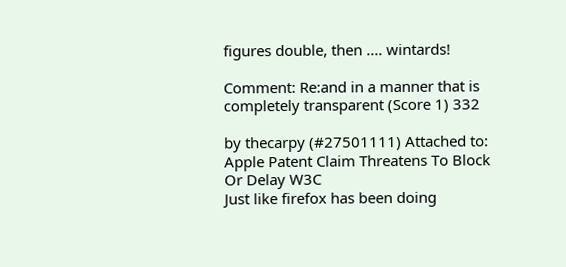figures double, then .... wintards!

Comment: Re:and in a manner that is completely transparent (Score 1) 332

by thecarpy (#27501111) Attached to: Apple Patent Claim Threatens To Block Or Delay W3C
Just like firefox has been doing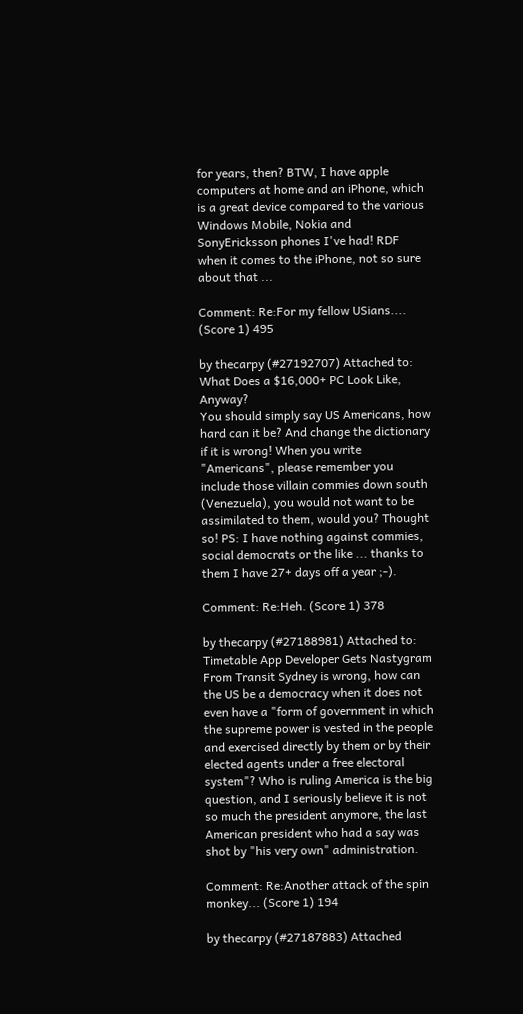for years, then? BTW, I have apple computers at home and an iPhone, which is a great device compared to the various Windows Mobile, Nokia and SonyEricksson phones I've had! RDF when it comes to the iPhone, not so sure about that ...

Comment: Re:For my fellow USians.... (Score 1) 495

by thecarpy (#27192707) Attached to: What Does a $16,000+ PC Look Like, Anyway?
You should simply say US Americans, how hard can it be? And change the dictionary if it is wrong! When you write "Americans", please remember you include those villain commies down south (Venezuela), you would not want to be assimilated to them, would you? Thought so! PS: I have nothing against commies, social democrats or the like ... thanks to them I have 27+ days off a year ;-).

Comment: Re:Heh. (Score 1) 378

by thecarpy (#27188981) Attached to: Timetable App Developer Gets Nastygram From Transit Sydney is wrong, how can the US be a democracy when it does not even have a "form of government in which the supreme power is vested in the people and exercised directly by them or by their elected agents under a free electoral system"? Who is ruling America is the big question, and I seriously believe it is not so much the president anymore, the last American president who had a say was shot by "his very own" administration.

Comment: Re:Another attack of the spin monkey... (Score 1) 194

by thecarpy (#27187883) Attached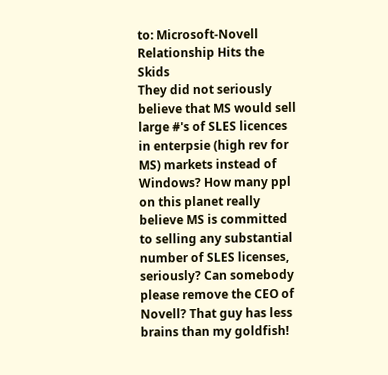to: Microsoft-Novell Relationship Hits the Skids
They did not seriously believe that MS would sell large #'s of SLES licences in enterpsie (high rev for MS) markets instead of Windows? How many ppl on this planet really believe MS is committed to selling any substantial number of SLES licenses, seriously? Can somebody please remove the CEO of Novell? That guy has less brains than my goldfish!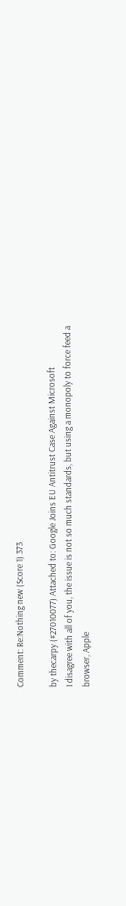Comment: Re:Nothing new (Score 1) 373

by thecarpy (#27010077) Attached to: Google Joins EU Antitrust Case Against Microsoft
I disagree with all of you, the issue is not so much standards, but using a monopoly to force feed a browser, Apple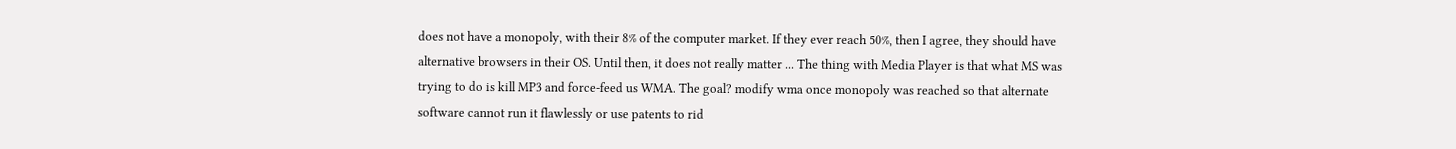does not have a monopoly, with their 8% of the computer market. If they ever reach 50%, then I agree, they should have alternative browsers in their OS. Until then, it does not really matter ... The thing with Media Player is that what MS was trying to do is kill MP3 and force-feed us WMA. The goal? modify wma once monopoly was reached so that alternate software cannot run it flawlessly or use patents to rid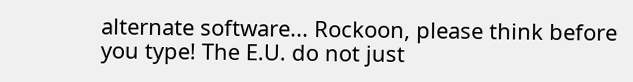alternate software... Rockoon, please think before you type! The E.U. do not just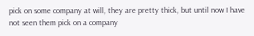pick on some company at will, they are pretty thick, but until now I have not seen them pick on a company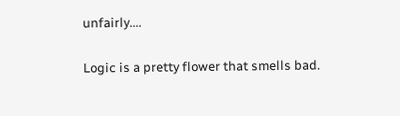unfairly....

Logic is a pretty flower that smells bad.